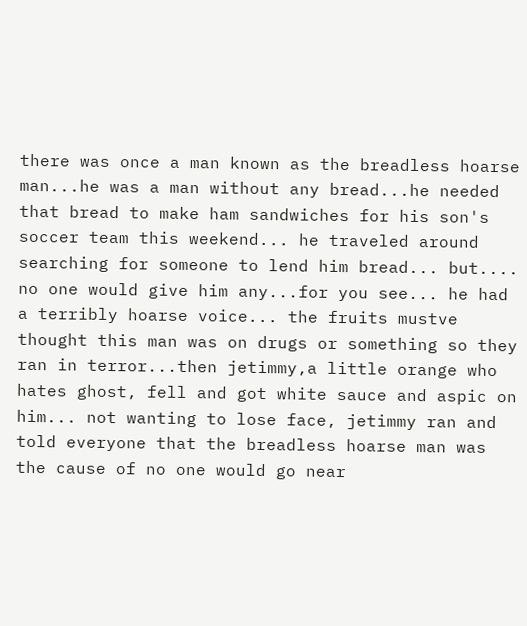there was once a man known as the breadless hoarse man...he was a man without any bread...he needed that bread to make ham sandwiches for his son's soccer team this weekend... he traveled around searching for someone to lend him bread... but.... no one would give him any...for you see... he had a terribly hoarse voice... the fruits mustve thought this man was on drugs or something so they ran in terror...then jetimmy,a little orange who hates ghost, fell and got white sauce and aspic on him... not wanting to lose face, jetimmy ran and told everyone that the breadless hoarse man was the cause of no one would go near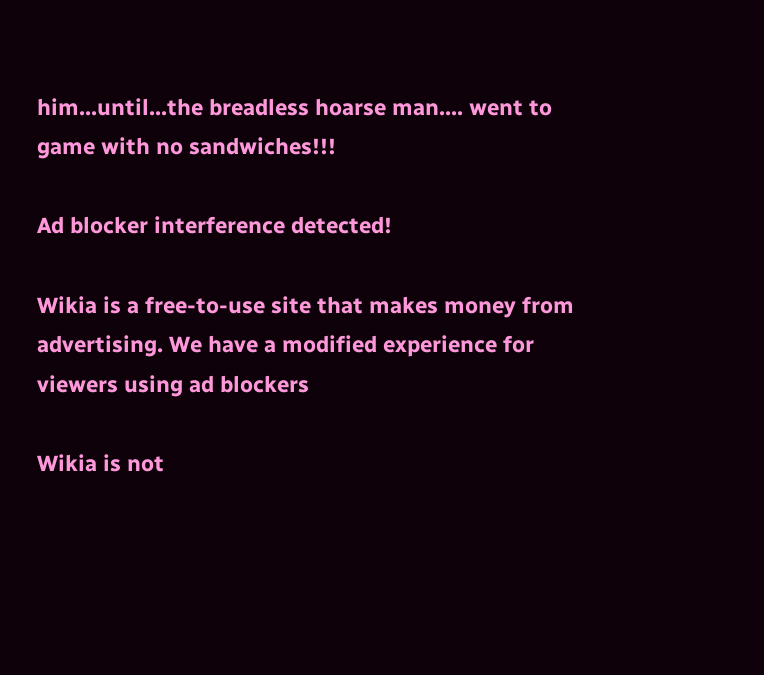him...until...the breadless hoarse man.... went to game with no sandwiches!!!

Ad blocker interference detected!

Wikia is a free-to-use site that makes money from advertising. We have a modified experience for viewers using ad blockers

Wikia is not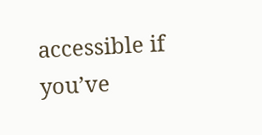accessible if you’ve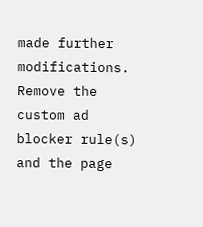made further modifications. Remove the custom ad blocker rule(s) and the page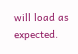will load as expected.